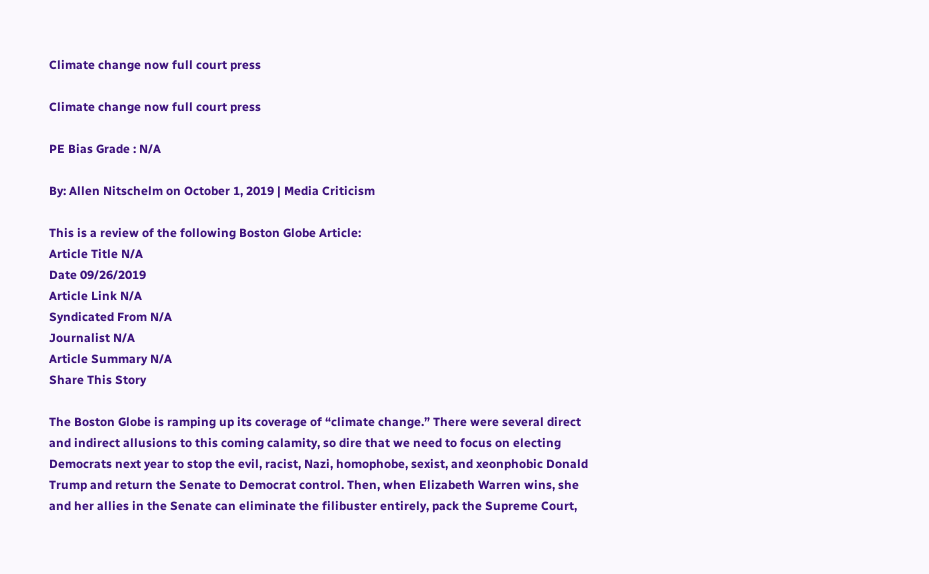Climate change now full court press

Climate change now full court press

PE Bias Grade : N/A

By: Allen Nitschelm on October 1, 2019 | Media Criticism

This is a review of the following Boston Globe Article:
Article Title N/A
Date 09/26/2019
Article Link N/A
Syndicated From N/A
Journalist N/A
Article Summary N/A
Share This Story

The Boston Globe is ramping up its coverage of “climate change.” There were several direct and indirect allusions to this coming calamity, so dire that we need to focus on electing Democrats next year to stop the evil, racist, Nazi, homophobe, sexist, and xeonphobic Donald Trump and return the Senate to Democrat control. Then, when Elizabeth Warren wins, she and her allies in the Senate can eliminate the filibuster entirely, pack the Supreme Court,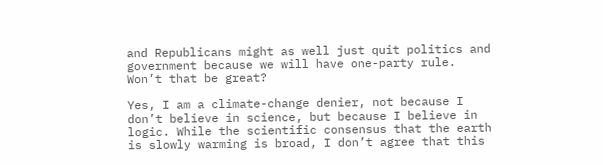and Republicans might as well just quit politics and government because we will have one-party rule. Won’t that be great?

Yes, I am a climate-change denier, not because I don’t believe in science, but because I believe in logic. While the scientific consensus that the earth is slowly warming is broad, I don’t agree that this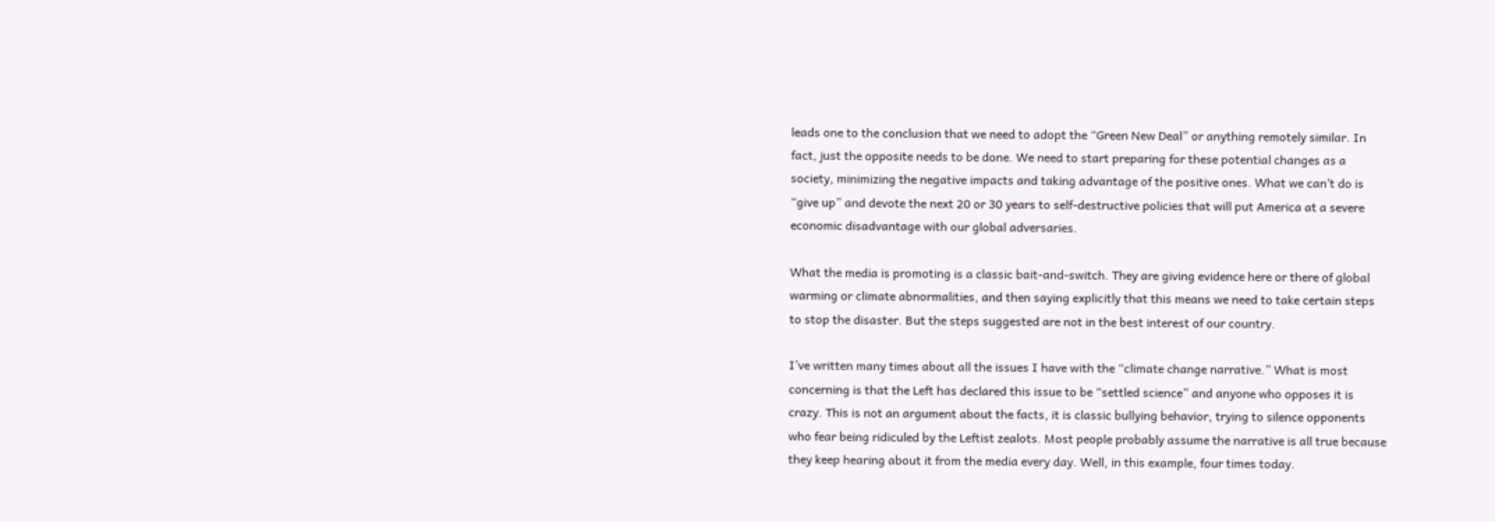leads one to the conclusion that we need to adopt the “Green New Deal” or anything remotely similar. In fact, just the opposite needs to be done. We need to start preparing for these potential changes as a society, minimizing the negative impacts and taking advantage of the positive ones. What we can’t do is “give up” and devote the next 20 or 30 years to self-destructive policies that will put America at a severe economic disadvantage with our global adversaries.

What the media is promoting is a classic bait-and-switch. They are giving evidence here or there of global warming or climate abnormalities, and then saying explicitly that this means we need to take certain steps to stop the disaster. But the steps suggested are not in the best interest of our country.

I’ve written many times about all the issues I have with the “climate change narrative.” What is most concerning is that the Left has declared this issue to be “settled science” and anyone who opposes it is crazy. This is not an argument about the facts, it is classic bullying behavior, trying to silence opponents who fear being ridiculed by the Leftist zealots. Most people probably assume the narrative is all true because they keep hearing about it from the media every day. Well, in this example, four times today.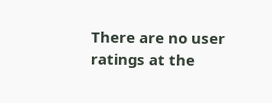There are no user ratings at the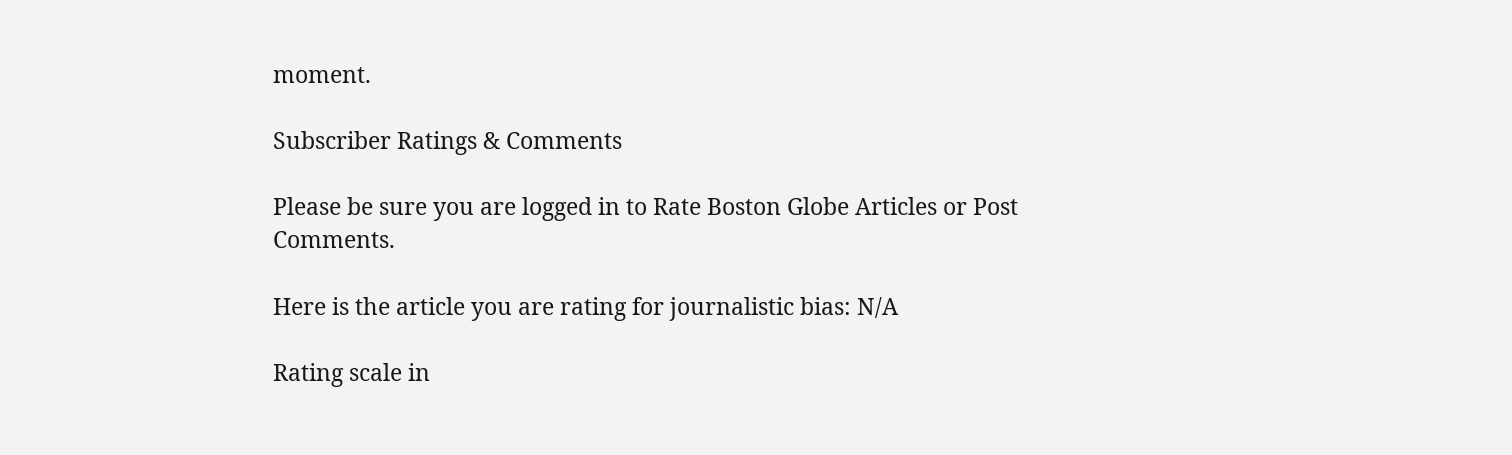moment.

Subscriber Ratings & Comments

Please be sure you are logged in to Rate Boston Globe Articles or Post Comments.

Here is the article you are rating for journalistic bias: N/A

Rating scale in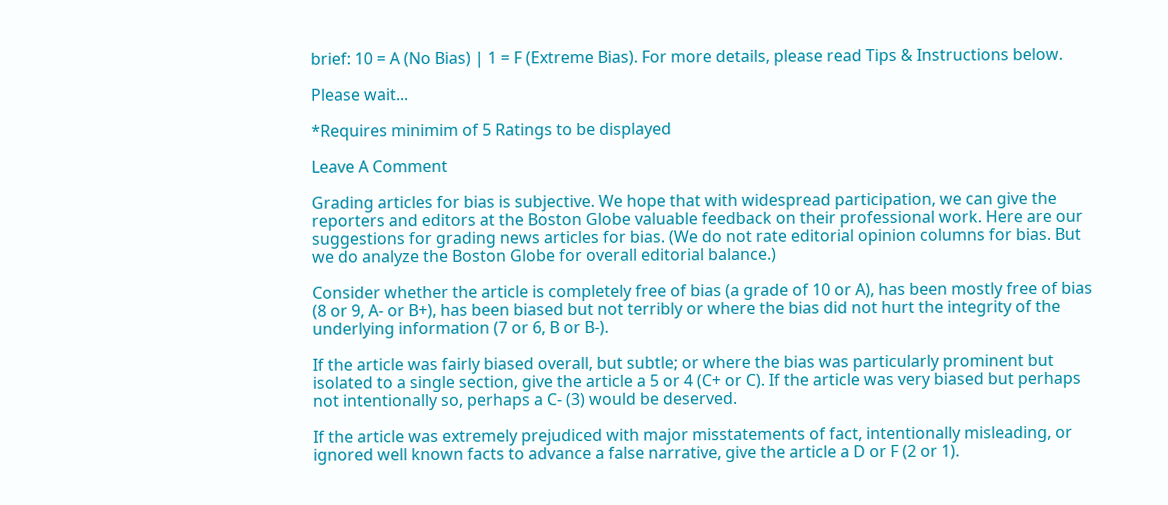brief: 10 = A (No Bias) | 1 = F (Extreme Bias). For more details, please read Tips & Instructions below.

Please wait...

*Requires minimim of 5 Ratings to be displayed

Leave A Comment

Grading articles for bias is subjective. We hope that with widespread participation, we can give the reporters and editors at the Boston Globe valuable feedback on their professional work. Here are our suggestions for grading news articles for bias. (We do not rate editorial opinion columns for bias. But we do analyze the Boston Globe for overall editorial balance.)

Consider whether the article is completely free of bias (a grade of 10 or A), has been mostly free of bias (8 or 9, A- or B+), has been biased but not terribly or where the bias did not hurt the integrity of the underlying information (7 or 6, B or B-).

If the article was fairly biased overall, but subtle; or where the bias was particularly prominent but isolated to a single section, give the article a 5 or 4 (C+ or C). If the article was very biased but perhaps not intentionally so, perhaps a C- (3) would be deserved.

If the article was extremely prejudiced with major misstatements of fact, intentionally misleading, or ignored well known facts to advance a false narrative, give the article a D or F (2 or 1).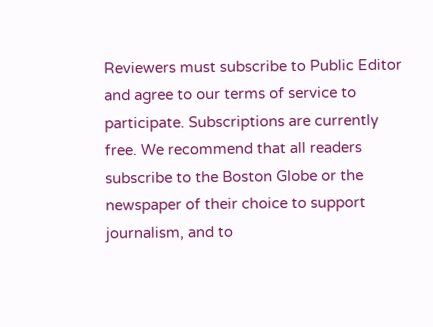Reviewers must subscribe to Public Editor and agree to our terms of service to participate. Subscriptions are currently free. We recommend that all readers subscribe to the Boston Globe or the newspaper of their choice to support journalism, and to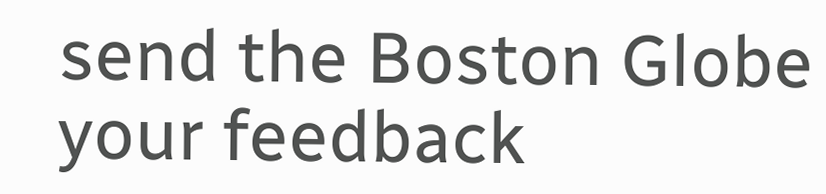send the Boston Globe your feedback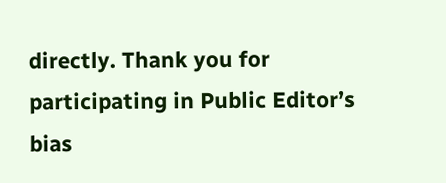directly. Thank you for participating in Public Editor’s bias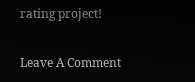rating project!

Leave A Comment